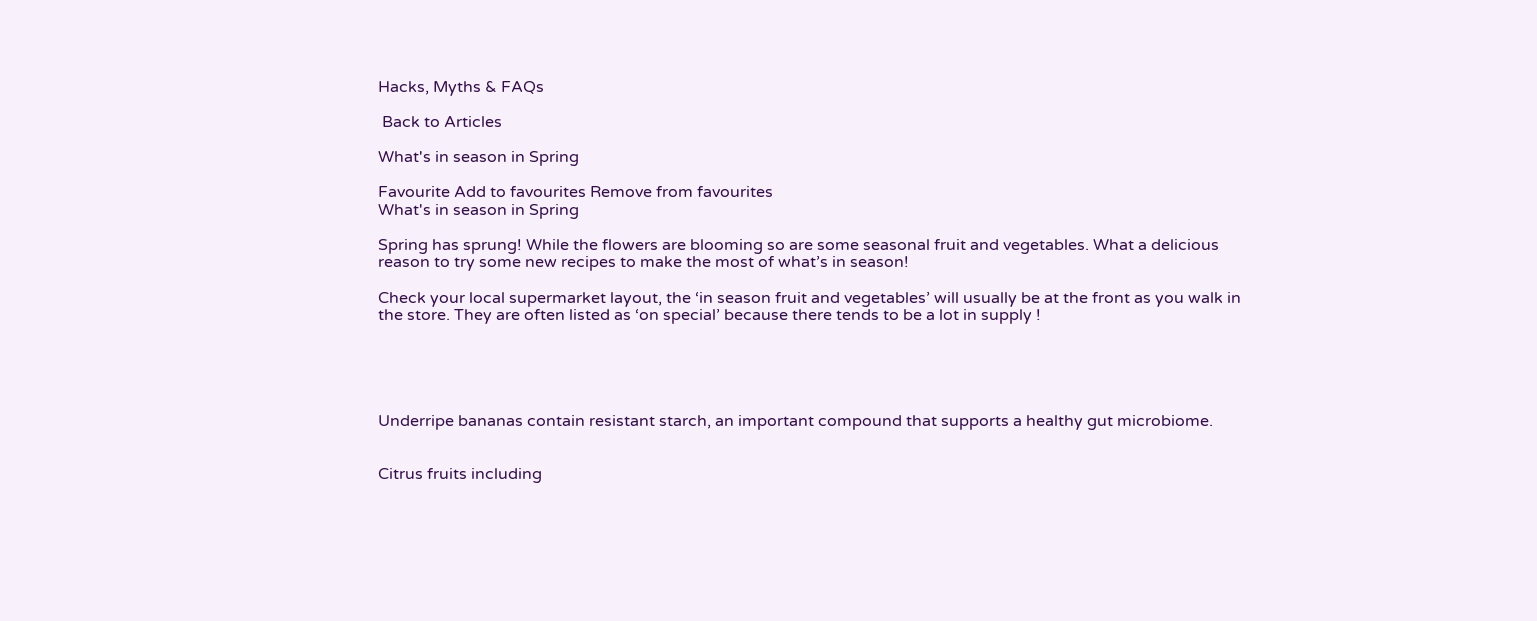Hacks, Myths & FAQs

 Back to Articles

What's in season in Spring

Favourite Add to favourites Remove from favourites
What's in season in Spring

Spring has sprung! While the flowers are blooming so are some seasonal fruit and vegetables. What a delicious reason to try some new recipes to make the most of what’s in season!

Check your local supermarket layout, the ‘in season fruit and vegetables’ will usually be at the front as you walk in the store. They are often listed as ‘on special’ because there tends to be a lot in supply !





Underripe bananas contain resistant starch, an important compound that supports a healthy gut microbiome.


Citrus fruits including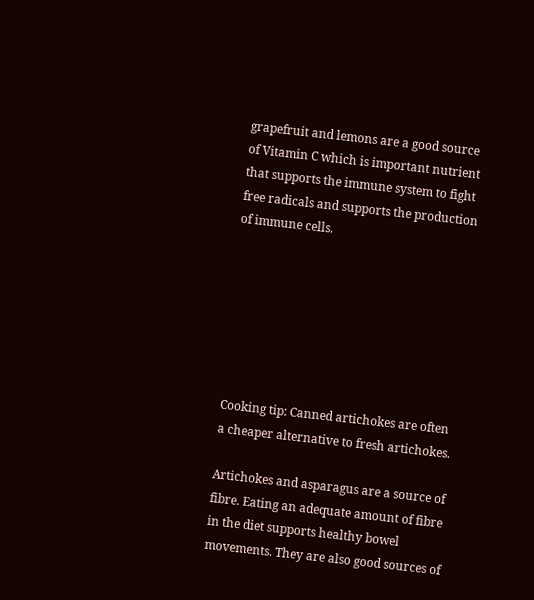grapefruit and lemons are a good source of Vitamin C which is important nutrient that supports the immune system to fight free radicals and supports the production of immune cells.







Cooking tip: Canned artichokes are often a cheaper alternative to fresh artichokes.

Artichokes and asparagus are a source of fibre. Eating an adequate amount of fibre in the diet supports healthy bowel movements. They are also good sources of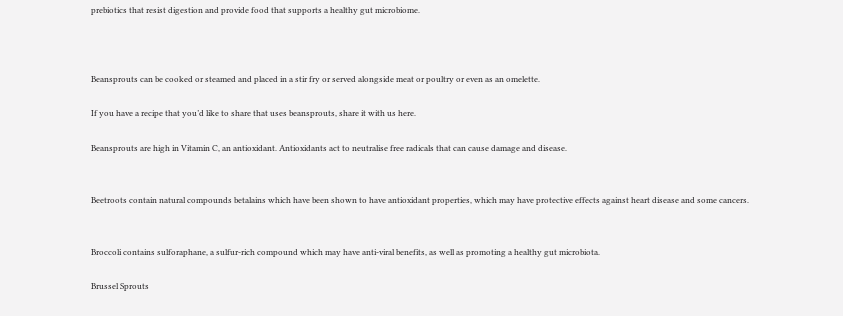prebiotics that resist digestion and provide food that supports a healthy gut microbiome.



Beansprouts can be cooked or steamed and placed in a stir fry or served alongside meat or poultry or even as an omelette.

If you have a recipe that you’d like to share that uses beansprouts, share it with us here.

Beansprouts are high in Vitamin C, an antioxidant. Antioxidants act to neutralise free radicals that can cause damage and disease.


Beetroots contain natural compounds betalains which have been shown to have antioxidant properties, which may have protective effects against heart disease and some cancers.


Broccoli contains sulforaphane, a sulfur-rich compound which may have anti-viral benefits, as well as promoting a healthy gut microbiota.

Brussel Sprouts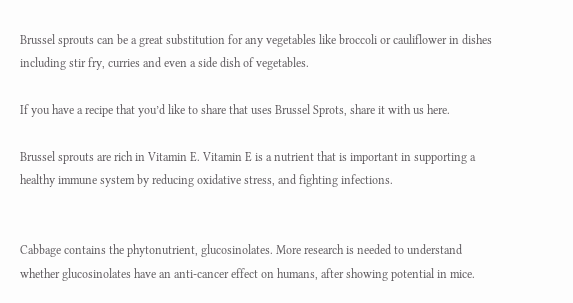Brussel sprouts can be a great substitution for any vegetables like broccoli or cauliflower in dishes including stir fry, curries and even a side dish of vegetables.

If you have a recipe that you’d like to share that uses Brussel Sprots, share it with us here.

Brussel sprouts are rich in Vitamin E. Vitamin E is a nutrient that is important in supporting a healthy immune system by reducing oxidative stress, and fighting infections.


Cabbage contains the phytonutrient, glucosinolates. More research is needed to understand whether glucosinolates have an anti-cancer effect on humans, after showing potential in mice.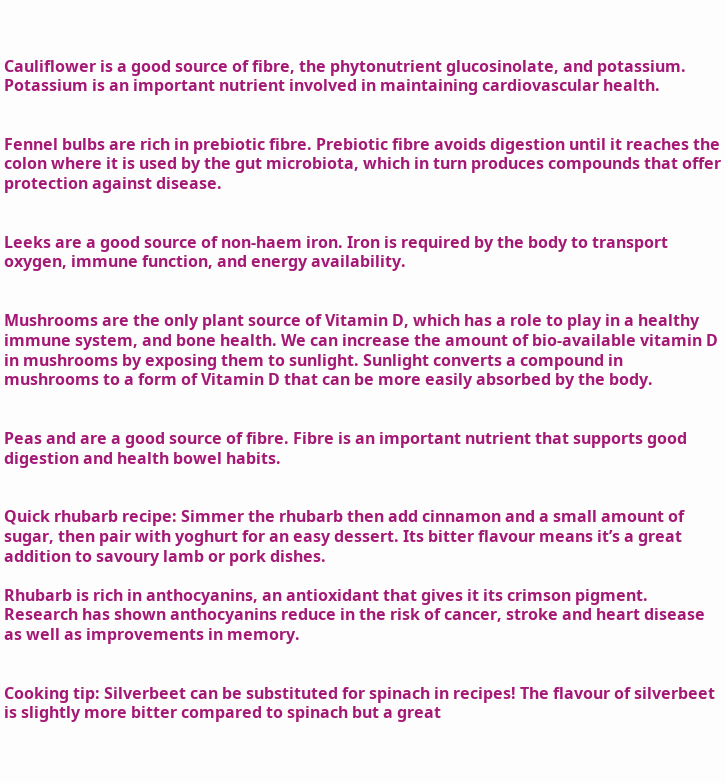Cauliflower is a good source of fibre, the phytonutrient glucosinolate, and potassium. Potassium is an important nutrient involved in maintaining cardiovascular health.


Fennel bulbs are rich in prebiotic fibre. Prebiotic fibre avoids digestion until it reaches the colon where it is used by the gut microbiota, which in turn produces compounds that offer protection against disease.


Leeks are a good source of non-haem iron. Iron is required by the body to transport oxygen, immune function, and energy availability.


Mushrooms are the only plant source of Vitamin D, which has a role to play in a healthy immune system, and bone health. We can increase the amount of bio-available vitamin D in mushrooms by exposing them to sunlight. Sunlight converts a compound in mushrooms to a form of Vitamin D that can be more easily absorbed by the body.


Peas and are a good source of fibre. Fibre is an important nutrient that supports good digestion and health bowel habits.


Quick rhubarb recipe: Simmer the rhubarb then add cinnamon and a small amount of sugar, then pair with yoghurt for an easy dessert. Its bitter flavour means it’s a great addition to savoury lamb or pork dishes.

Rhubarb is rich in anthocyanins, an antioxidant that gives it its crimson pigment. Research has shown anthocyanins reduce in the risk of cancer, stroke and heart disease as well as improvements in memory.


Cooking tip: Silverbeet can be substituted for spinach in recipes! The flavour of silverbeet is slightly more bitter compared to spinach but a great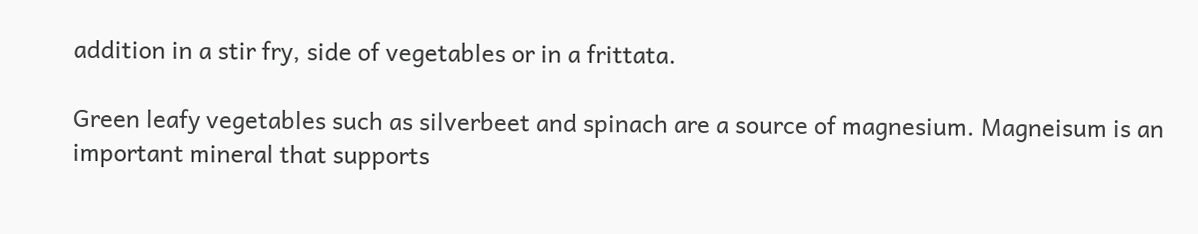addition in a stir fry, side of vegetables or in a frittata.

Green leafy vegetables such as silverbeet and spinach are a source of magnesium. Magneisum is an important mineral that supports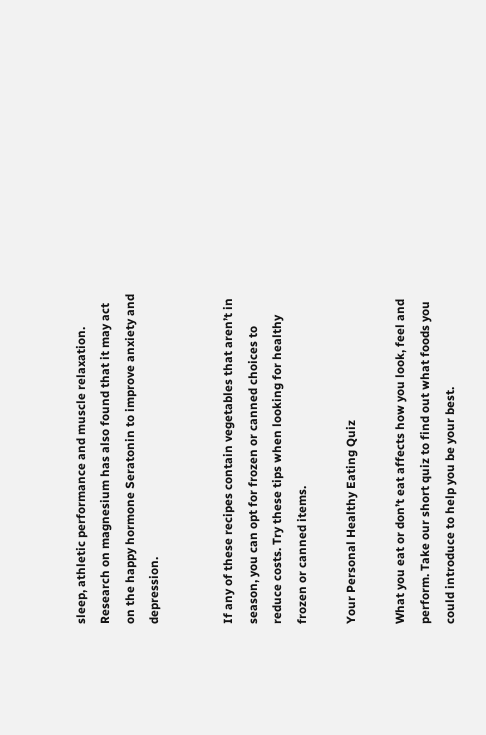sleep, athletic performance and muscle relaxation. Research on magnesium has also found that it may act on the happy hormone Seratonin to improve anxiety and depression.


If any of these recipes contain vegetables that aren’t in season, you can opt for frozen or canned choices to reduce costs. Try these tips when looking for healthy frozen or canned items.

Your Personal Healthy Eating Quiz

What you eat or don’t eat affects how you look, feel and perform. Take our short quiz to find out what foods you could introduce to help you be your best.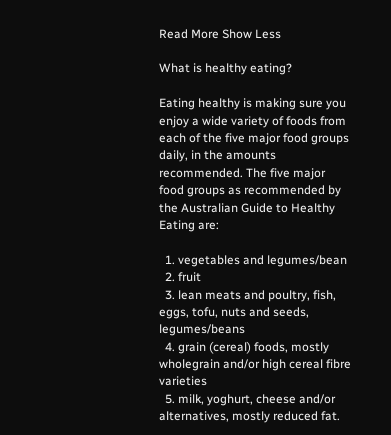Read More Show Less

What is healthy eating?

Eating healthy is making sure you enjoy a wide variety of foods from each of the five major food groups daily, in the amounts recommended. The five major food groups as recommended by the Australian Guide to Healthy Eating are:

  1. vegetables and legumes/bean
  2. fruit
  3. lean meats and poultry, fish, eggs, tofu, nuts and seeds, legumes/beans
  4. grain (cereal) foods, mostly wholegrain and/or high cereal fibre varieties
  5. milk, yoghurt, cheese and/or alternatives, mostly reduced fat.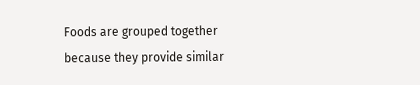Foods are grouped together because they provide similar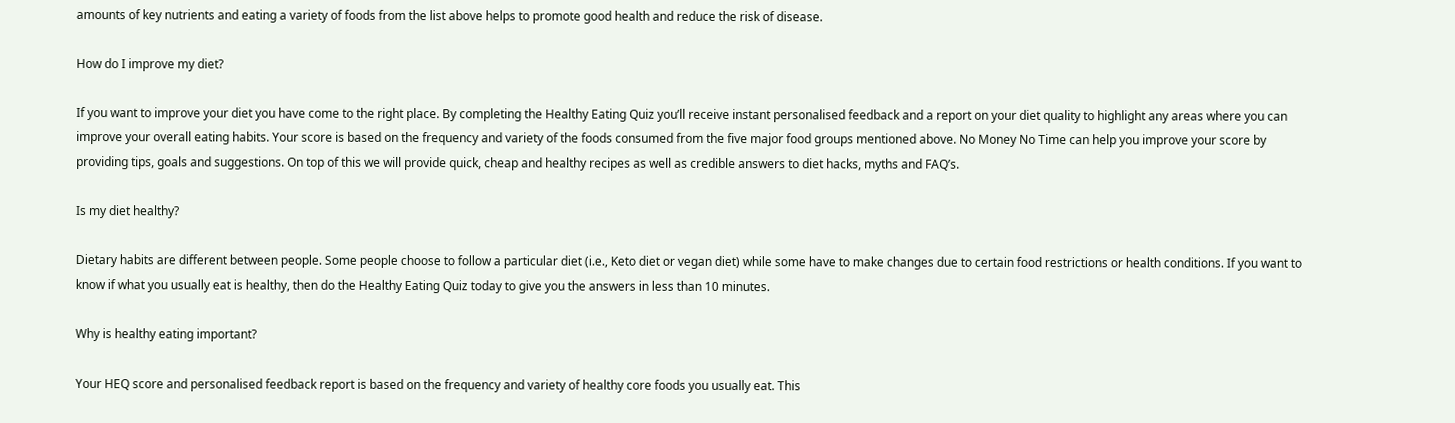amounts of key nutrients and eating a variety of foods from the list above helps to promote good health and reduce the risk of disease.

How do I improve my diet?

If you want to improve your diet you have come to the right place. By completing the Healthy Eating Quiz you’ll receive instant personalised feedback and a report on your diet quality to highlight any areas where you can improve your overall eating habits. Your score is based on the frequency and variety of the foods consumed from the five major food groups mentioned above. No Money No Time can help you improve your score by providing tips, goals and suggestions. On top of this we will provide quick, cheap and healthy recipes as well as credible answers to diet hacks, myths and FAQ’s.

Is my diet healthy?

Dietary habits are different between people. Some people choose to follow a particular diet (i.e., Keto diet or vegan diet) while some have to make changes due to certain food restrictions or health conditions. If you want to know if what you usually eat is healthy, then do the Healthy Eating Quiz today to give you the answers in less than 10 minutes.

Why is healthy eating important?

Your HEQ score and personalised feedback report is based on the frequency and variety of healthy core foods you usually eat. This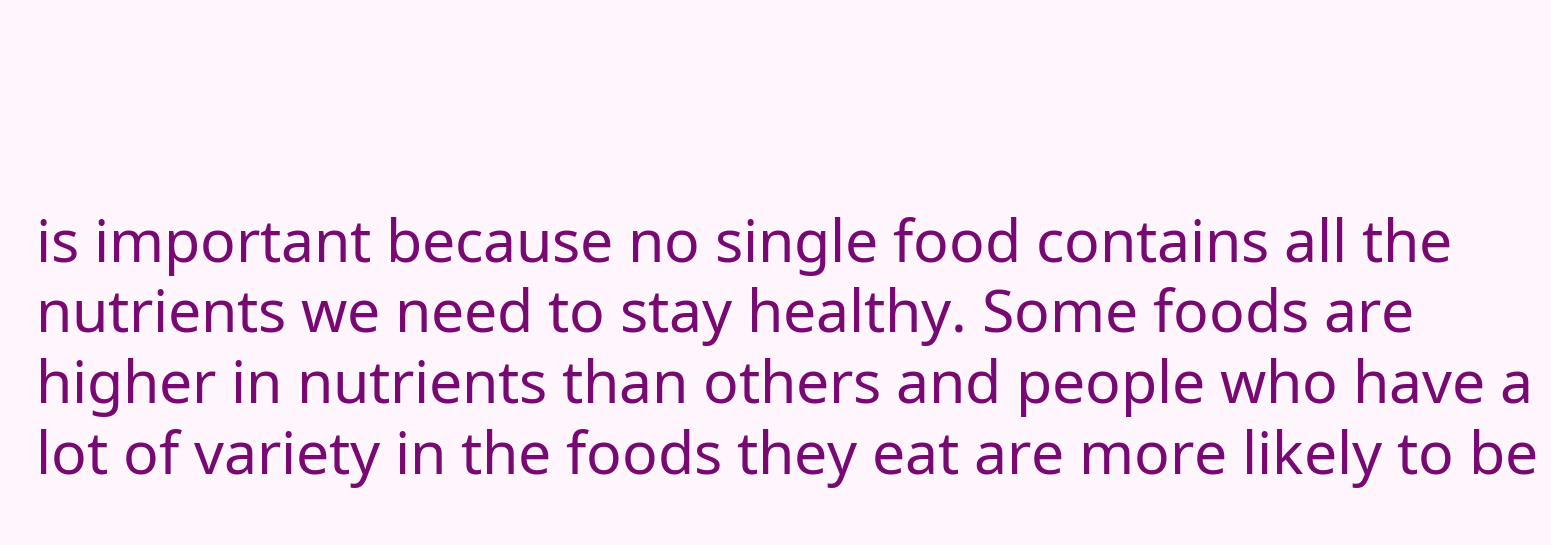is important because no single food contains all the nutrients we need to stay healthy. Some foods are higher in nutrients than others and people who have a lot of variety in the foods they eat are more likely to be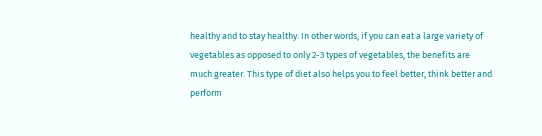healthy and to stay healthy. In other words, if you can eat a large variety of vegetables as opposed to only 2-3 types of vegetables, the benefits are much greater. This type of diet also helps you to feel better, think better and perform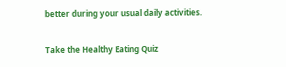better during your usual daily activities.

Take the Healthy Eating Quiz